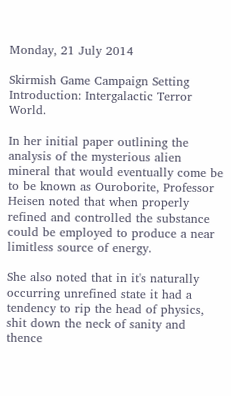Monday, 21 July 2014

Skirmish Game Campaign Setting Introduction: Intergalactic Terror World.

In her initial paper outlining the analysis of the mysterious alien mineral that would eventually come be to be known as Ouroborite, Professor Heisen noted that when properly refined and controlled the substance could be employed to produce a near limitless source of energy.

She also noted that in it's naturally occurring unrefined state it had a tendency to rip the head of physics, shit down the neck of sanity and thence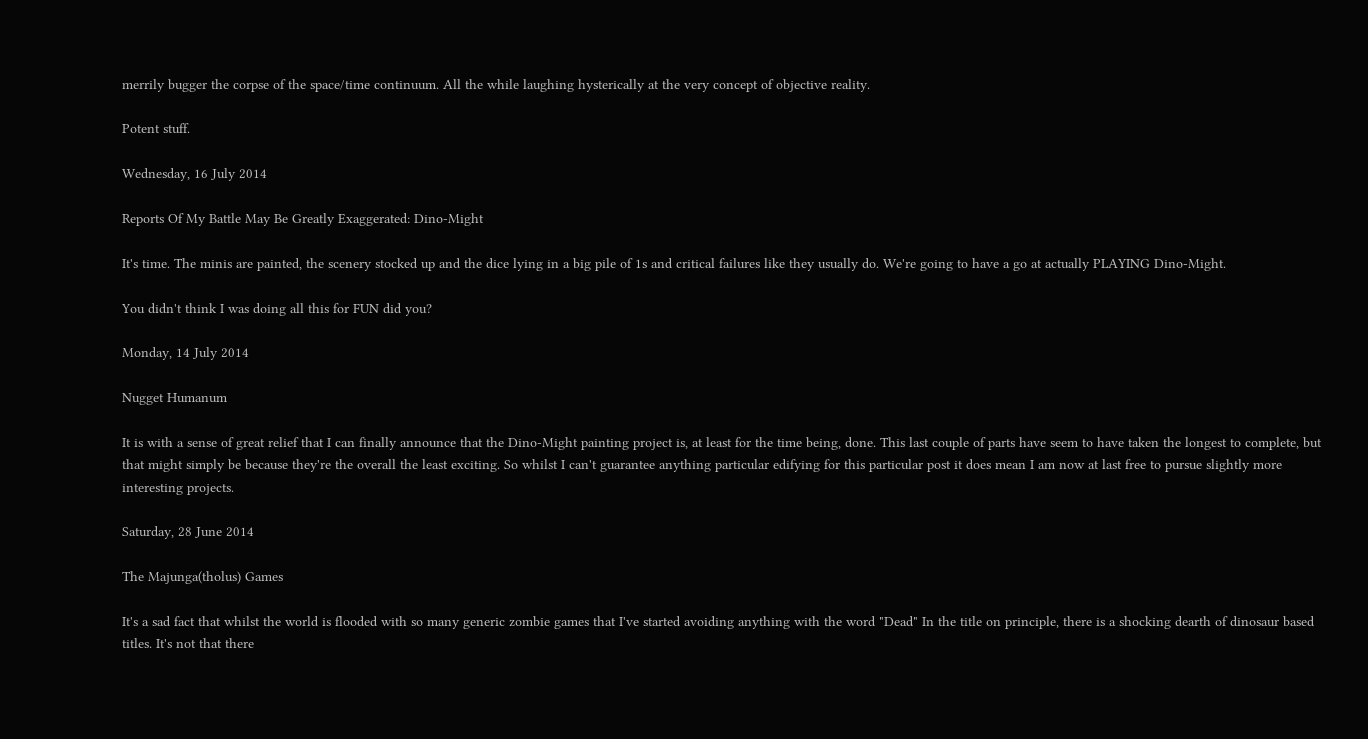merrily bugger the corpse of the space/time continuum. All the while laughing hysterically at the very concept of objective reality.

Potent stuff.

Wednesday, 16 July 2014

Reports Of My Battle May Be Greatly Exaggerated: Dino-Might

It's time. The minis are painted, the scenery stocked up and the dice lying in a big pile of 1s and critical failures like they usually do. We're going to have a go at actually PLAYING Dino-Might.

You didn't think I was doing all this for FUN did you?

Monday, 14 July 2014

Nugget Humanum

It is with a sense of great relief that I can finally announce that the Dino-Might painting project is, at least for the time being, done. This last couple of parts have seem to have taken the longest to complete, but that might simply be because they're the overall the least exciting. So whilst I can't guarantee anything particular edifying for this particular post it does mean I am now at last free to pursue slightly more interesting projects.

Saturday, 28 June 2014

The Majunga(tholus) Games

It's a sad fact that whilst the world is flooded with so many generic zombie games that I've started avoiding anything with the word "Dead" In the title on principle, there is a shocking dearth of dinosaur based titles. It's not that there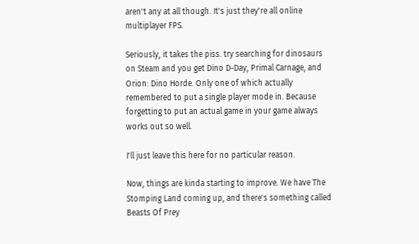aren't any at all though. It's just they're all online multiplayer FPS.

Seriously, it takes the piss. try searching for dinosaurs on Steam and you get Dino D-Day, Primal Carnage, and Orion: Dino Horde. Only one of which actually remembered to put a single player mode in. Because forgetting to put an actual game in your game always works out so well.

I'll just leave this here for no particular reason.

Now, things are kinda starting to improve. We have The Stomping Land coming up, and there's something called Beasts Of Prey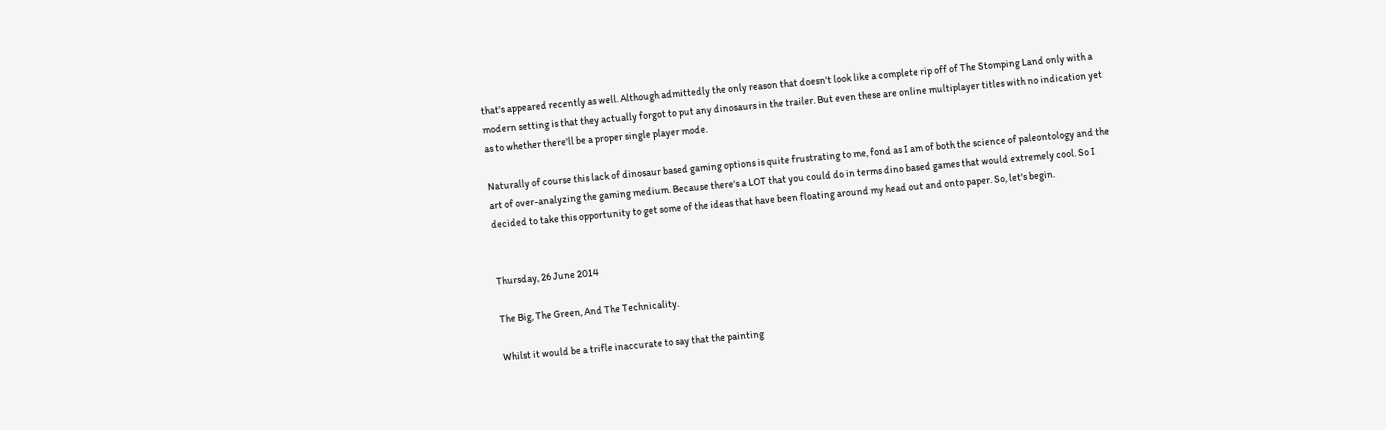that's appeared recently as well. Although admittedly the only reason that doesn't look like a complete rip off of The Stomping Land only with a modern setting is that they actually forgot to put any dinosaurs in the trailer. But even these are online multiplayer titles with no indication yet as to whether there'll be a proper single player mode.

Naturally of course this lack of dinosaur based gaming options is quite frustrating to me, fond as I am of both the science of paleontology and the art of over-analyzing the gaming medium. Because there's a LOT that you could do in terms dino based games that would extremely cool. So I decided to take this opportunity to get some of the ideas that have been floating around my head out and onto paper. So, let's begin.


Thursday, 26 June 2014

The Big, The Green, And The Technicality.

Whilst it would be a trifle inaccurate to say that the painting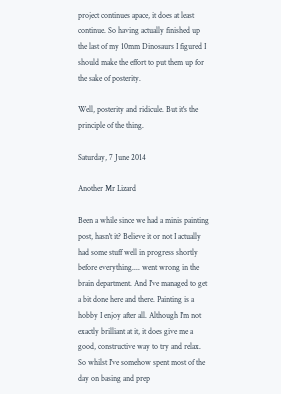project continues apace, it does at least continue. So having actually finished up the last of my 10mm Dinosaurs I figured I should make the effort to put them up for the sake of posterity.

Well, posterity and ridicule. But it's the principle of the thing.

Saturday, 7 June 2014

Another Mr Lizard

Been a while since we had a minis painting post, hasn't it? Believe it or not I actually had some stuff well in progress shortly before everything.... went wrong in the brain department. And I've managed to get a bit done here and there. Painting is a hobby I enjoy after all. Although I'm not exactly brilliant at it, it does give me a good, constructive way to try and relax. So whilst I've somehow spent most of the day on basing and prep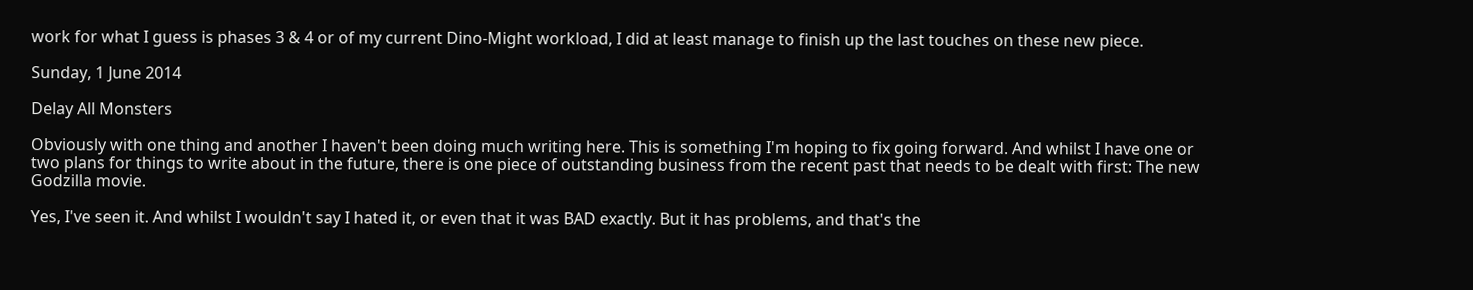work for what I guess is phases 3 & 4 or of my current Dino-Might workload, I did at least manage to finish up the last touches on these new piece.

Sunday, 1 June 2014

Delay All Monsters

Obviously with one thing and another I haven't been doing much writing here. This is something I'm hoping to fix going forward. And whilst I have one or two plans for things to write about in the future, there is one piece of outstanding business from the recent past that needs to be dealt with first: The new Godzilla movie.

Yes, I've seen it. And whilst I wouldn't say I hated it, or even that it was BAD exactly. But it has problems, and that's the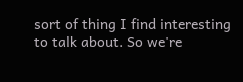sort of thing I find interesting to talk about. So we're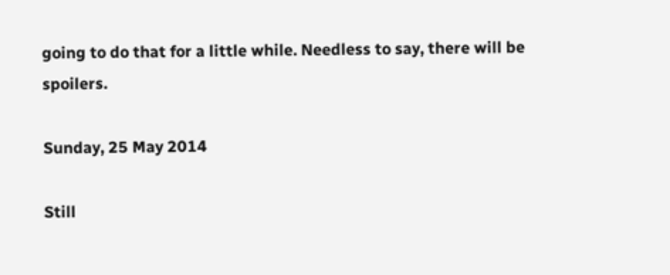going to do that for a little while. Needless to say, there will be spoilers.

Sunday, 25 May 2014

Still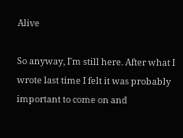Alive

So anyway, I'm still here. After what I wrote last time I felt it was probably important to come on and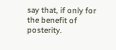say that, if only for the benefit of posterity.